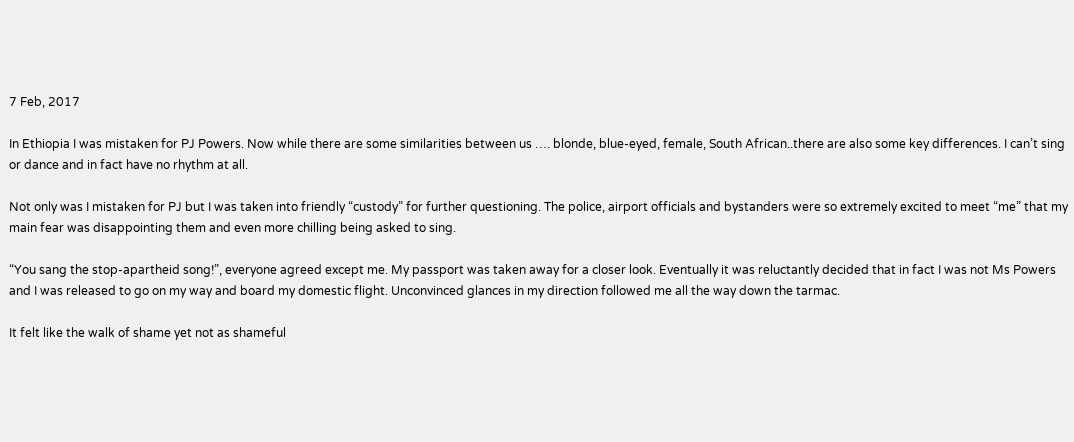7 Feb, 2017

In Ethiopia I was mistaken for PJ Powers. Now while there are some similarities between us …. blonde, blue-eyed, female, South African..there are also some key differences. I can’t sing or dance and in fact have no rhythm at all.

Not only was I mistaken for PJ but I was taken into friendly “custody” for further questioning. The police, airport officials and bystanders were so extremely excited to meet “me” that my main fear was disappointing them and even more chilling being asked to sing.

“You sang the stop-apartheid song!”, everyone agreed except me. My passport was taken away for a closer look. Eventually it was reluctantly decided that in fact I was not Ms Powers and I was released to go on my way and board my domestic flight. Unconvinced glances in my direction followed me all the way down the tarmac.

It felt like the walk of shame yet not as shameful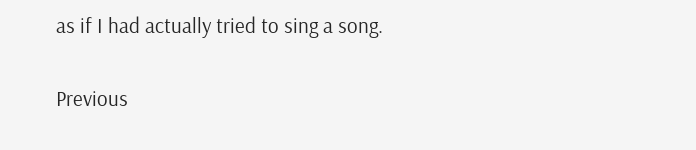as if I had actually tried to sing a song.

Previous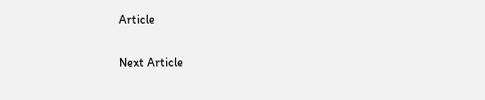Article

Next Article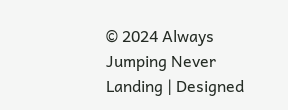© 2024 Always Jumping Never Landing | Designed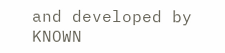and developed by KNOWN